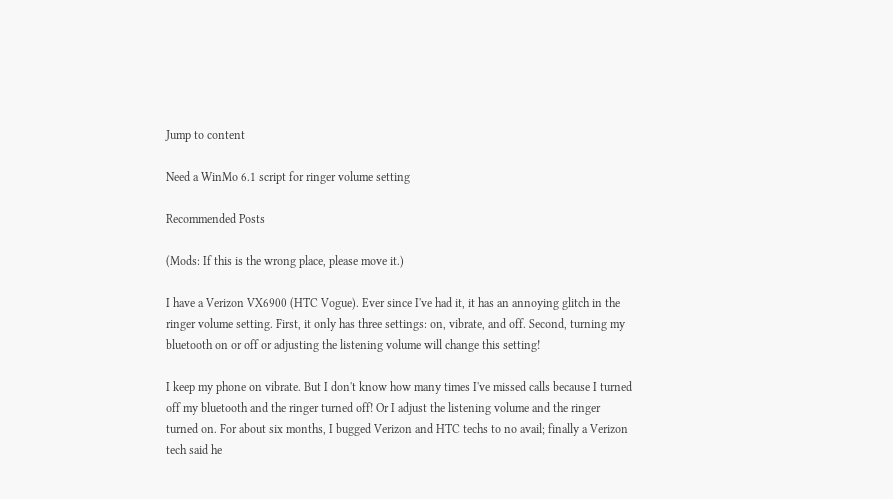Jump to content

Need a WinMo 6.1 script for ringer volume setting

Recommended Posts

(Mods: If this is the wrong place, please move it.)

I have a Verizon VX6900 (HTC Vogue). Ever since I've had it, it has an annoying glitch in the ringer volume setting. First, it only has three settings: on, vibrate, and off. Second, turning my bluetooth on or off or adjusting the listening volume will change this setting!

I keep my phone on vibrate. But I don't know how many times I've missed calls because I turned off my bluetooth and the ringer turned off! Or I adjust the listening volume and the ringer turned on. For about six months, I bugged Verizon and HTC techs to no avail; finally a Verizon tech said he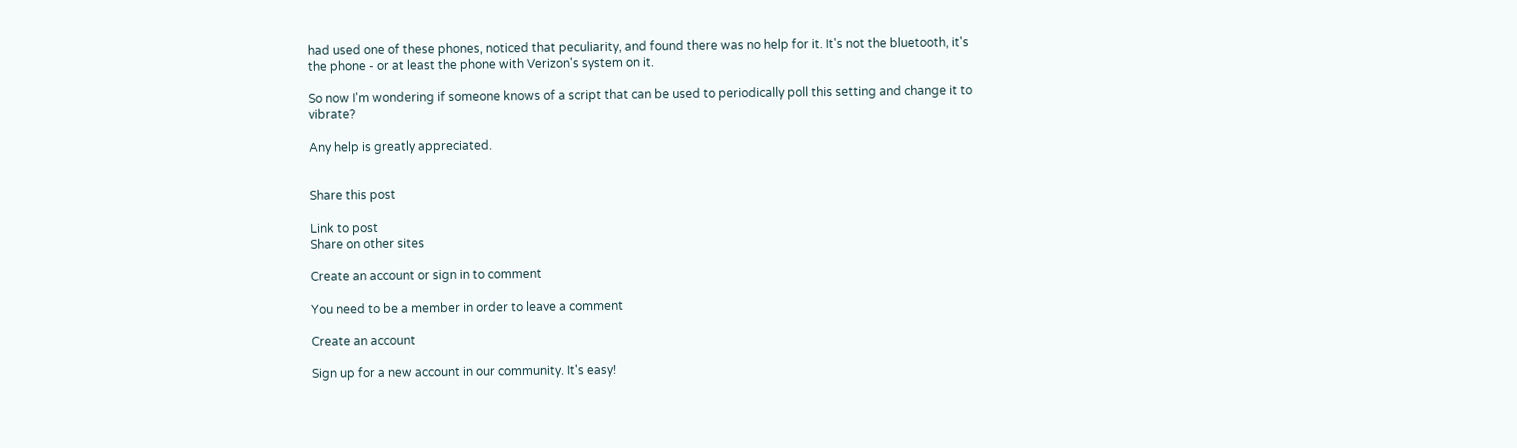had used one of these phones, noticed that peculiarity, and found there was no help for it. It's not the bluetooth, it's the phone - or at least the phone with Verizon's system on it.

So now I'm wondering if someone knows of a script that can be used to periodically poll this setting and change it to vibrate?

Any help is greatly appreciated.


Share this post

Link to post
Share on other sites

Create an account or sign in to comment

You need to be a member in order to leave a comment

Create an account

Sign up for a new account in our community. It's easy!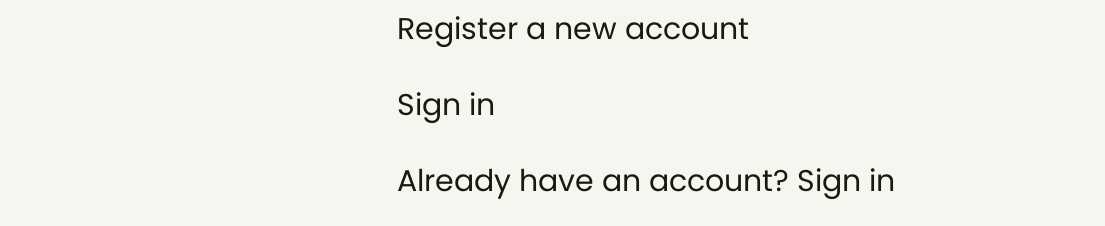Register a new account

Sign in

Already have an account? Sign in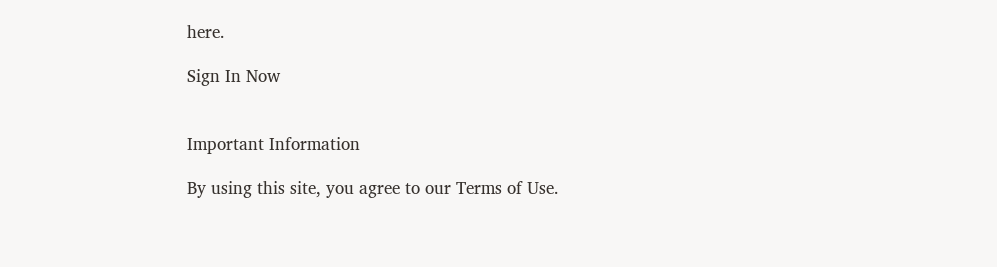here.

Sign In Now


Important Information

By using this site, you agree to our Terms of Use.